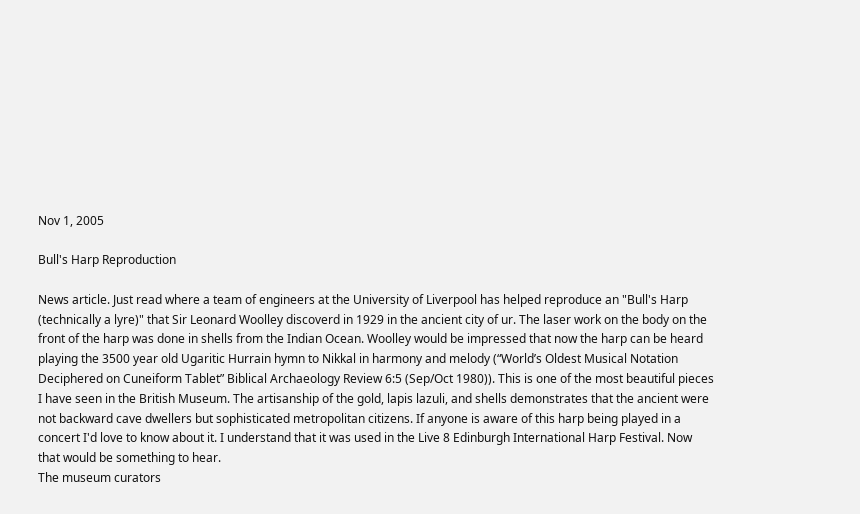Nov 1, 2005

Bull's Harp Reproduction

News article. Just read where a team of engineers at the University of Liverpool has helped reproduce an "Bull's Harp (technically a lyre)" that Sir Leonard Woolley discoverd in 1929 in the ancient city of ur. The laser work on the body on the front of the harp was done in shells from the Indian Ocean. Woolley would be impressed that now the harp can be heard playing the 3500 year old Ugaritic Hurrain hymn to Nikkal in harmony and melody (“World’s Oldest Musical Notation Deciphered on Cuneiform Tablet” Biblical Archaeology Review 6:5 (Sep/Oct 1980)). This is one of the most beautiful pieces I have seen in the British Museum. The artisanship of the gold, lapis lazuli, and shells demonstrates that the ancient were not backward cave dwellers but sophisticated metropolitan citizens. If anyone is aware of this harp being played in a concert I'd love to know about it. I understand that it was used in the Live 8 Edinburgh International Harp Festival. Now that would be something to hear.
The museum curators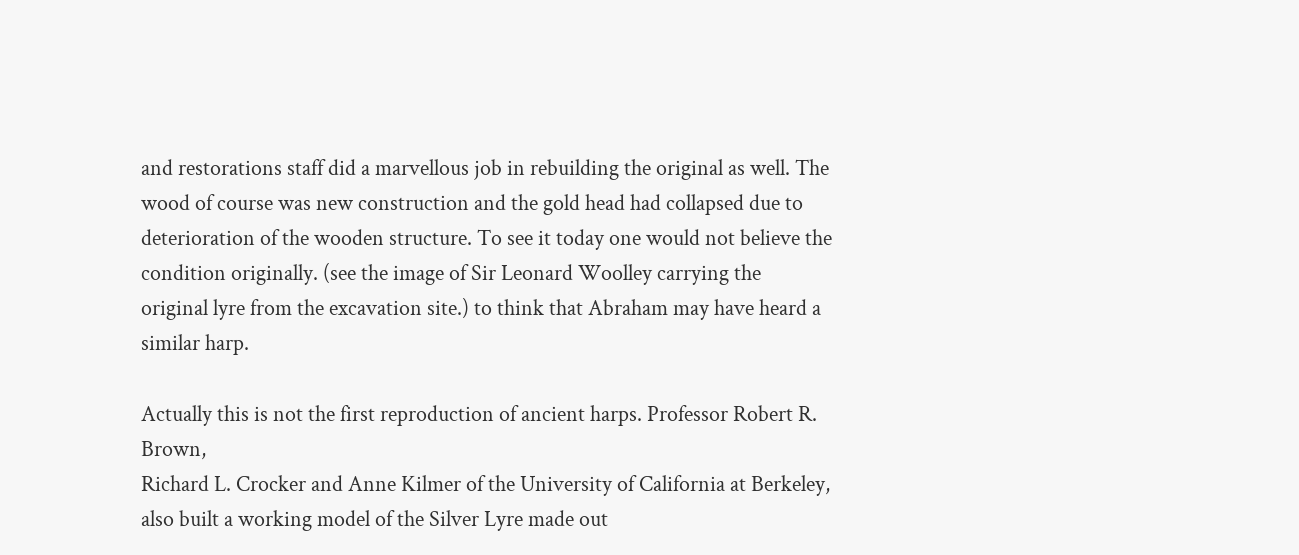and restorations staff did a marvellous job in rebuilding the original as well. The wood of course was new construction and the gold head had collapsed due to deterioration of the wooden structure. To see it today one would not believe the condition originally. (see the image of Sir Leonard Woolley carrying the original lyre from the excavation site.) to think that Abraham may have heard a similar harp.

Actually this is not the first reproduction of ancient harps. Professor Robert R. Brown,
Richard L. Crocker and Anne Kilmer of the University of California at Berkeley, also built a working model of the Silver Lyre made out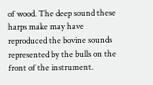of wood. The deep sound these harps make may have reproduced the bovine sounds represented by the bulls on the front of the instrument.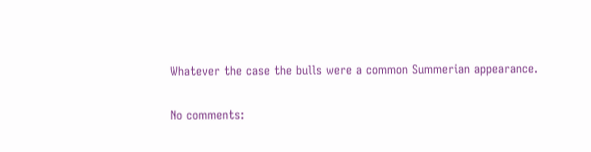Whatever the case the bulls were a common Summerian appearance.

No comments: